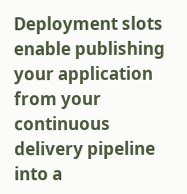Deployment slots enable publishing your application from your continuous delivery pipeline into a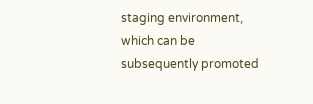staging environment, which can be subsequently promoted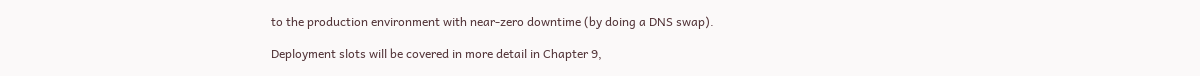to the production environment with near-zero downtime (by doing a DNS swap).

Deployment slots will be covered in more detail in Chapter 9,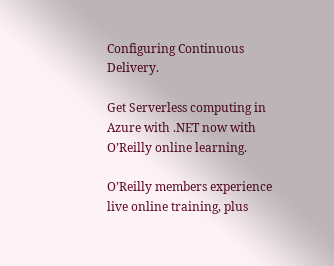Configuring Continuous Delivery.

Get Serverless computing in Azure with .NET now with O’Reilly online learning.

O’Reilly members experience live online training, plus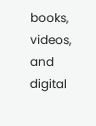books, videos, and digital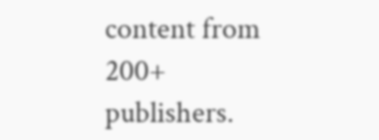content from 200+ publishers.